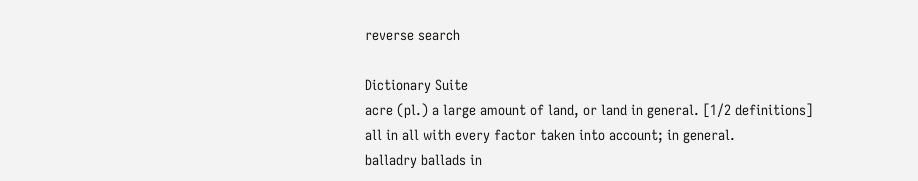reverse search

Dictionary Suite
acre (pl.) a large amount of land, or land in general. [1/2 definitions]
all in all with every factor taken into account; in general.
balladry ballads in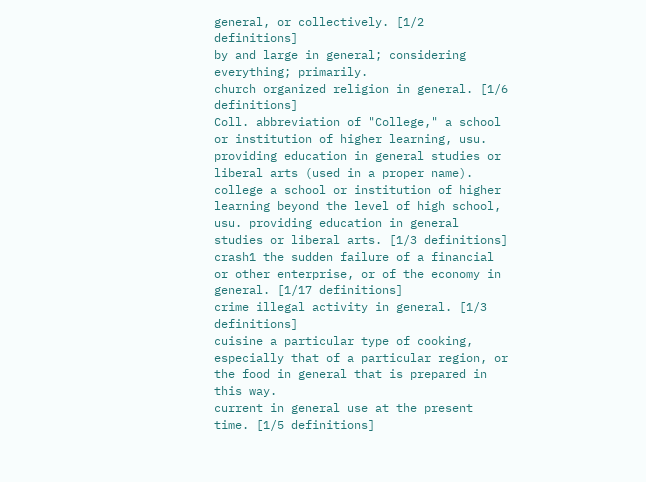general, or collectively. [1/2 definitions]
by and large in general; considering everything; primarily.
church organized religion in general. [1/6 definitions]
Coll. abbreviation of "College," a school or institution of higher learning, usu. providing education in general studies or liberal arts (used in a proper name).
college a school or institution of higher learning beyond the level of high school, usu. providing education in general studies or liberal arts. [1/3 definitions]
crash1 the sudden failure of a financial or other enterprise, or of the economy in general. [1/17 definitions]
crime illegal activity in general. [1/3 definitions]
cuisine a particular type of cooking, especially that of a particular region, or the food in general that is prepared in this way.
current in general use at the present time. [1/5 definitions]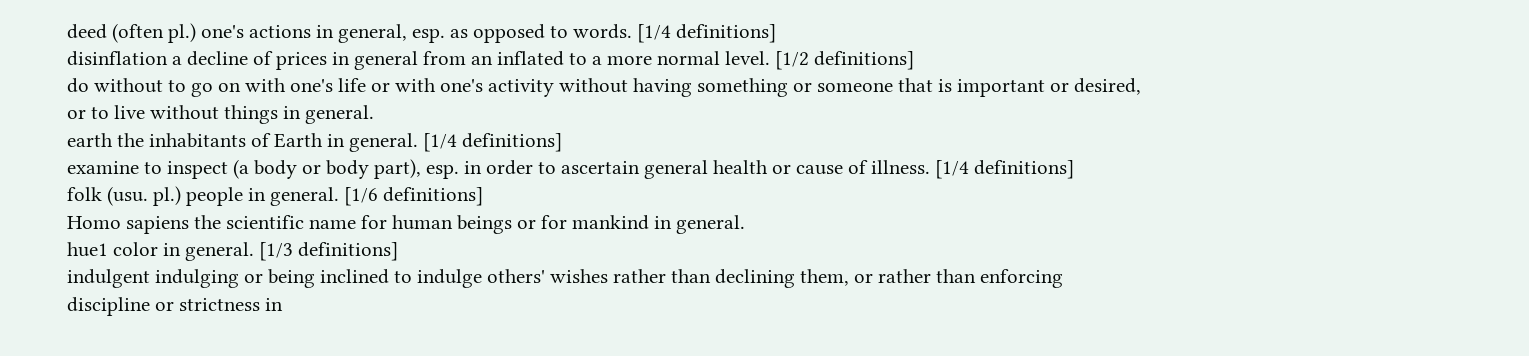deed (often pl.) one's actions in general, esp. as opposed to words. [1/4 definitions]
disinflation a decline of prices in general from an inflated to a more normal level. [1/2 definitions]
do without to go on with one's life or with one's activity without having something or someone that is important or desired, or to live without things in general.
earth the inhabitants of Earth in general. [1/4 definitions]
examine to inspect (a body or body part), esp. in order to ascertain general health or cause of illness. [1/4 definitions]
folk (usu. pl.) people in general. [1/6 definitions]
Homo sapiens the scientific name for human beings or for mankind in general.
hue1 color in general. [1/3 definitions]
indulgent indulging or being inclined to indulge others' wishes rather than declining them, or rather than enforcing discipline or strictness in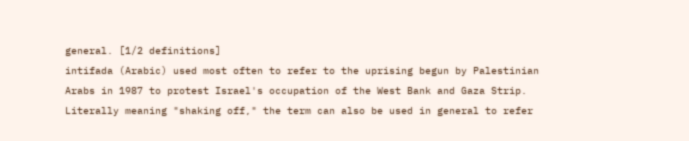general. [1/2 definitions]
intifada (Arabic) used most often to refer to the uprising begun by Palestinian Arabs in 1987 to protest Israel's occupation of the West Bank and Gaza Strip. Literally meaning "shaking off," the term can also be used in general to refer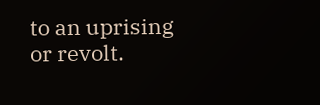to an uprising or revolt.